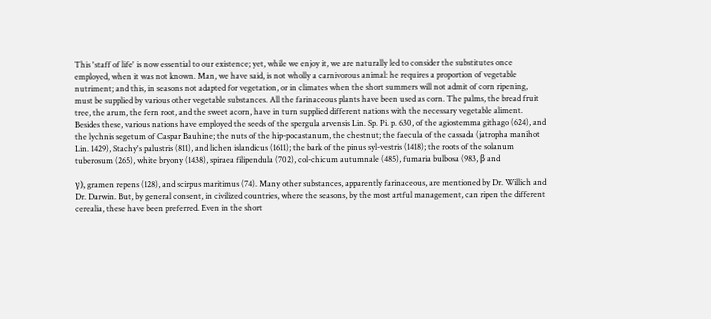This 'staff of life' is now essential to our existence; yet, while we enjoy it, we are naturally led to consider the substitutes once employed, when it was not known. Man, we have said, is not wholly a carnivorous animal: he requires a proportion of vegetable nutriment; and this, in seasons not adapted for vegetation, or in climates when the short summers will not admit of corn ripening, must be supplied by various other vegetable substances. All the farinaceous plants have been used as corn. The palms, the bread fruit tree, the arum, the fern root, and the sweet acorn, have in turn supplied different nations with the necessary vegetable aliment. Besides these, various nations have employed the seeds of the spergula arvensis Lin. Sp. Pi. p. 630, of the agiostemma githago (624), and the lychnis segetum of Caspar Bauhine; the nuts of the hip-pocastanum, the chestnut; the faecula of the cassada (jatropha manihot Lin. 1429), Stachy's palustris (811), and lichen islandicus (1611); the bark of the pinus syl-vestris (1418); the roots of the solanum tuberosum (265), white bryony (1438), spiraea filipendula (702), col-chicum autumnale (485), fumaria bulbosa (983, β and

γ), gramen repens (128), and scirpus maritimus (74). Many other substances, apparently farinaceous, are mentioned by Dr. Willich and Dr. Darwin. But, by general consent, in civilized countries, where the seasons, by the most artful management, can ripen the different cerealia, these have been preferred. Even in the short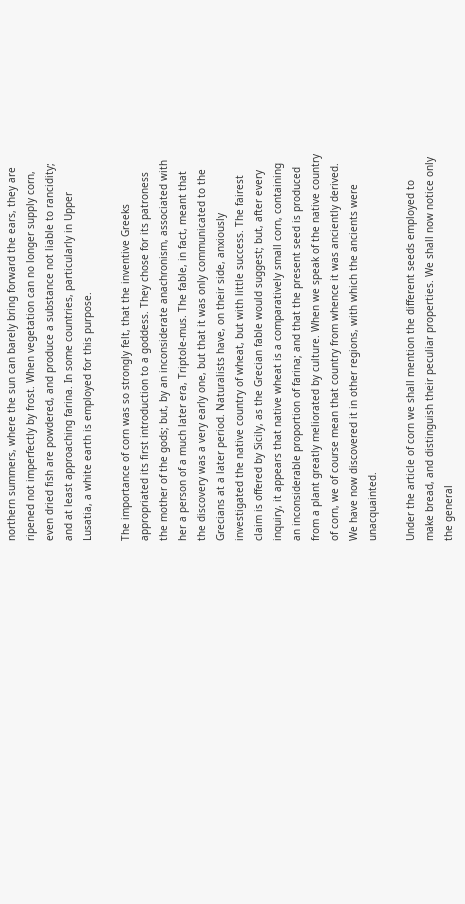northern summers, where the sun can barely bring forward the ears, they are ripened not imperfectly by frost. When vegetation can no longer supply corn, even dried fish are powdered, and produce a substance not liable to rancidity; and at least approaching farina. In some countries, particularly in Upper Lusatia, a white earth is employed for this purpose.

The importance of corn was so strongly felt, that the inventive Greeks appropriated its first introduction to a goddess. They chose for its patroness the mother of the gods; but, by an inconsiderate anachronism, associated with her a person of a much later era, Triptole-mus. The fable, in fact, meant that the discovery was a very early one, but that it was only communicated to the Grecians at a later period. Naturalists have, on their side, anxiously investigated the native country of wheat, but with little success. The fairest claim is offered by Sicily, as the Grecian fable would suggest; but, after every inquiry, it appears that native wheat is a comparatively small corn, containing an inconsiderable proportion of farina; and that the present seed is produced from a plant greatly meliorated by culture. When we speak of the native country of corn, we of course mean that country from whence it was anciently derived. We have now discovered it in other regions, with which the ancients were unacquainted.

Under the article of corn we shall mention the different seeds employed to make bread, and distinguish their peculiar properties. We shall now notice only the general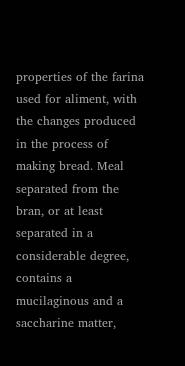properties of the farina used for aliment, with the changes produced in the process of making bread. Meal separated from the bran, or at least separated in a considerable degree, contains a mucilaginous and a saccharine matter,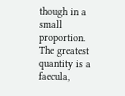though in a small proportion. The greatest quantity is a faecula,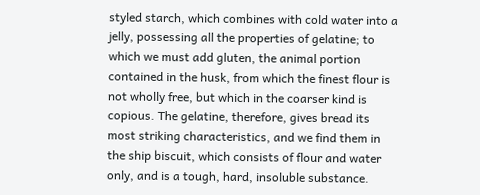styled starch, which combines with cold water into a jelly, possessing all the properties of gelatine; to which we must add gluten, the animal portion contained in the husk, from which the finest flour is not wholly free, but which in the coarser kind is copious. The gelatine, therefore, gives bread its most striking characteristics, and we find them in the ship biscuit, which consists of flour and water only, and is a tough, hard, insoluble substance.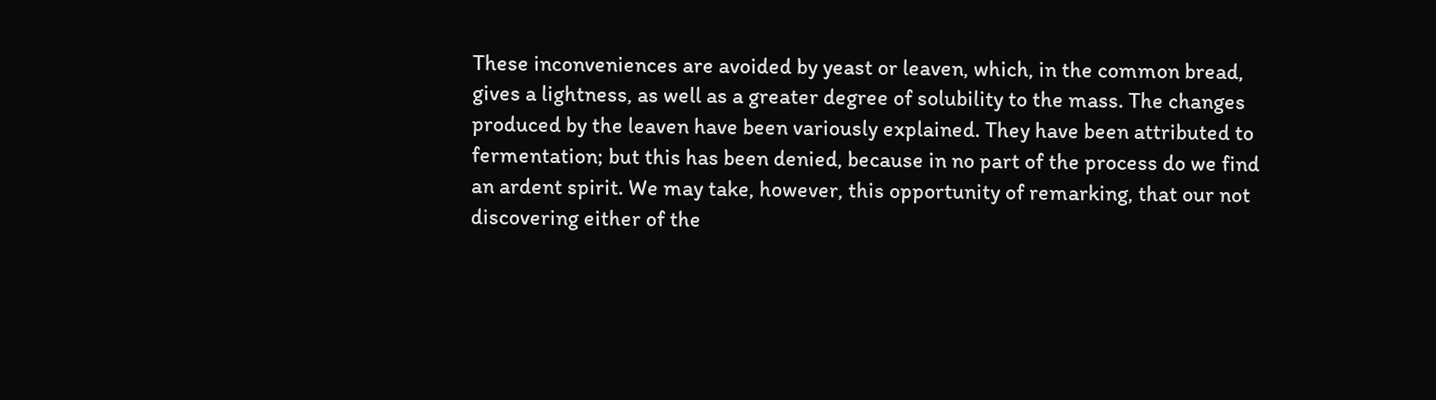These inconveniences are avoided by yeast or leaven, which, in the common bread, gives a lightness, as well as a greater degree of solubility to the mass. The changes produced by the leaven have been variously explained. They have been attributed to fermentation; but this has been denied, because in no part of the process do we find an ardent spirit. We may take, however, this opportunity of remarking, that our not discovering either of the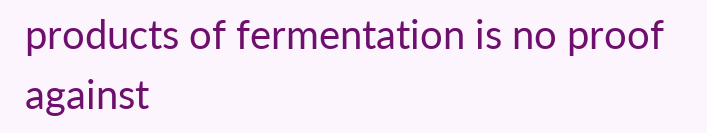products of fermentation is no proof against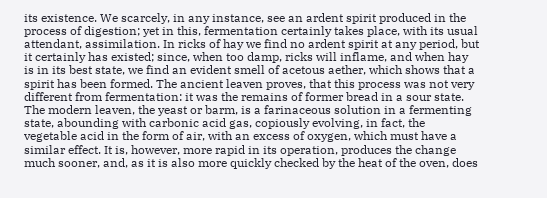its existence. We scarcely, in any instance, see an ardent spirit produced in the process of digestion; yet in this, fermentation certainly takes place, with its usual attendant, assimilation. In ricks of hay we find no ardent spirit at any period, but it certainly has existed; since, when too damp, ricks will inflame, and when hay is in its best state, we find an evident smell of acetous aether, which shows that a spirit has been formed. The ancient leaven proves, that this process was not very different from fermentation: it was the remains of former bread in a sour state. The modern leaven, the yeast or barm, is a farinaceous solution in a fermenting state, abounding with carbonic acid gas, copiously evolving, in fact, the vegetable acid in the form of air, with an excess of oxygen, which must have a similar effect. It is, however, more rapid in its operation, produces the change much sooner, and, as it is also more quickly checked by the heat of the oven, does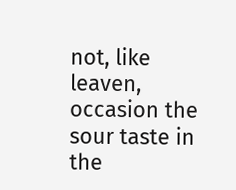not, like leaven, occasion the sour taste in the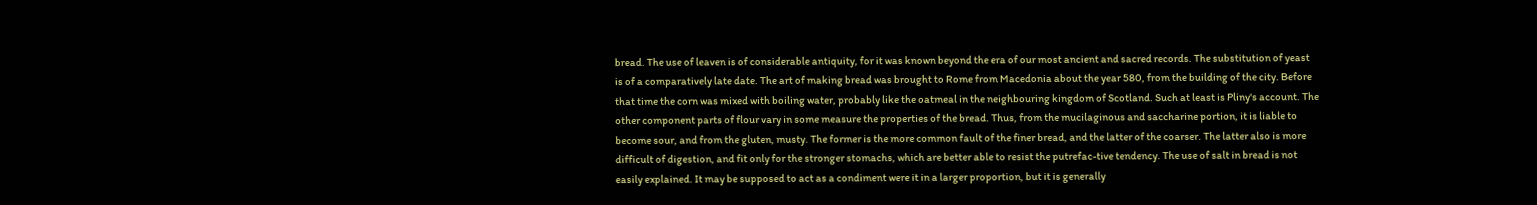bread. The use of leaven is of considerable antiquity, for it was known beyond the era of our most ancient and sacred records. The substitution of yeast is of a comparatively late date. The art of making bread was brought to Rome from Macedonia about the year 580, from the building of the city. Before that time the corn was mixed with boiling water, probably like the oatmeal in the neighbouring kingdom of Scotland. Such at least is Pliny's account. The other component parts of flour vary in some measure the properties of the bread. Thus, from the mucilaginous and saccharine portion, it is liable to become sour, and from the gluten, musty. The former is the more common fault of the finer bread, and the latter of the coarser. The latter also is more difficult of digestion, and fit only for the stronger stomachs, which are better able to resist the putrefac-tive tendency. The use of salt in bread is not easily explained. It may be supposed to act as a condiment were it in a larger proportion, but it is generally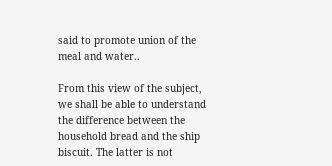said to promote union of the meal and water..

From this view of the subject, we shall be able to understand the difference between the household bread and the ship biscuit. The latter is not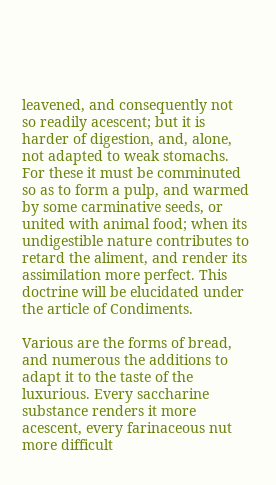leavened, and consequently not so readily acescent; but it is harder of digestion, and, alone, not adapted to weak stomachs. For these it must be comminuted so as to form a pulp, and warmed by some carminative seeds, or united with animal food; when its undigestible nature contributes to retard the aliment, and render its assimilation more perfect. This doctrine will be elucidated under the article of Condiments.

Various are the forms of bread, and numerous the additions to adapt it to the taste of the luxurious. Every saccharine substance renders it more acescent, every farinaceous nut more difficult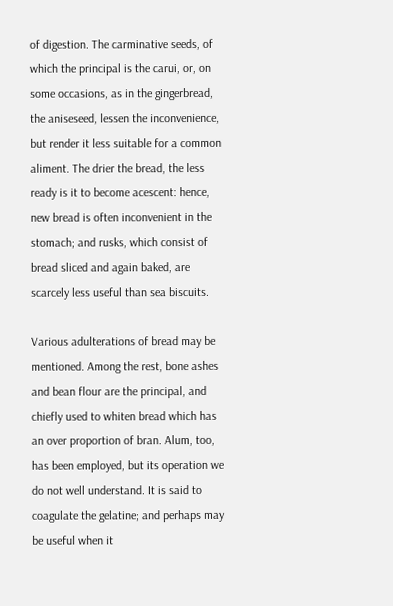of digestion. The carminative seeds, of which the principal is the carui, or, on some occasions, as in the gingerbread, the aniseseed, lessen the inconvenience, but render it less suitable for a common aliment. The drier the bread, the less ready is it to become acescent: hence, new bread is often inconvenient in the stomach; and rusks, which consist of bread sliced and again baked, are scarcely less useful than sea biscuits.

Various adulterations of bread may be mentioned. Among the rest, bone ashes and bean flour are the principal, and chiefly used to whiten bread which has an over proportion of bran. Alum, too, has been employed, but its operation we do not well understand. It is said to coagulate the gelatine; and perhaps may be useful when it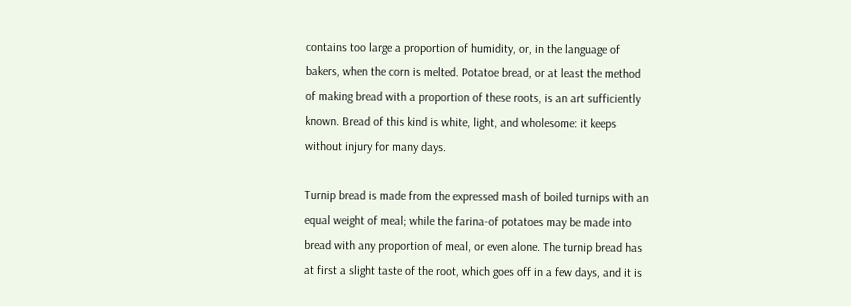contains too large a proportion of humidity, or, in the language of bakers, when the corn is melted. Potatoe bread, or at least the method of making bread with a proportion of these roots, is an art sufficiently known. Bread of this kind is white, light, and wholesome: it keeps without injury for many days.

Turnip bread is made from the expressed mash of boiled turnips with an equal weight of meal; while the farina-of potatoes may be made into bread with any proportion of meal, or even alone. The turnip bread has at first a slight taste of the root, which goes off in a few days, and it is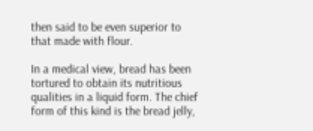then said to be even superior to that made with flour.

In a medical view, bread has been tortured to obtain its nutritious qualities in a liquid form. The chief form of this kind is the bread jelly,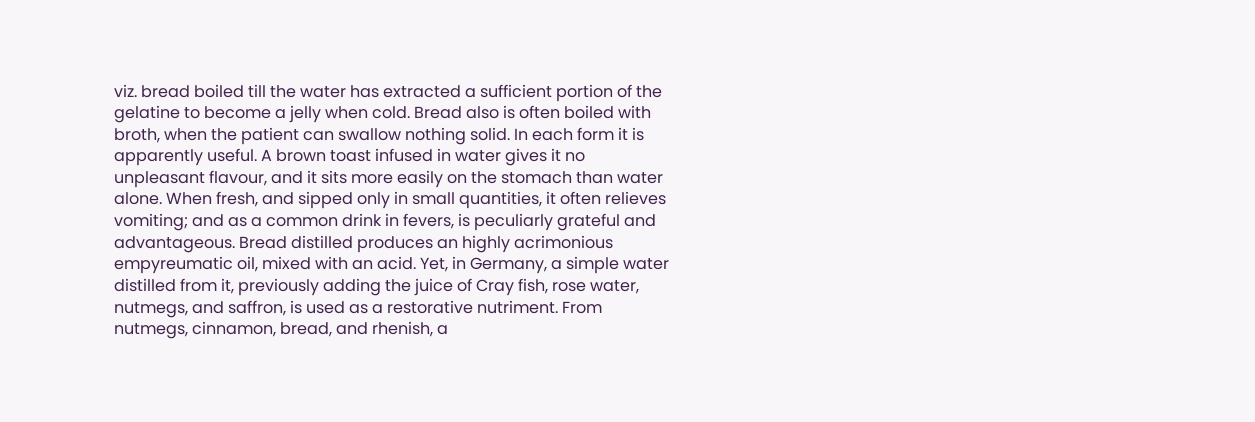viz. bread boiled till the water has extracted a sufficient portion of the gelatine to become a jelly when cold. Bread also is often boiled with broth, when the patient can swallow nothing solid. In each form it is apparently useful. A brown toast infused in water gives it no unpleasant flavour, and it sits more easily on the stomach than water alone. When fresh, and sipped only in small quantities, it often relieves vomiting; and as a common drink in fevers, is peculiarly grateful and advantageous. Bread distilled produces an highly acrimonious empyreumatic oil, mixed with an acid. Yet, in Germany, a simple water distilled from it, previously adding the juice of Cray fish, rose water, nutmegs, and saffron, is used as a restorative nutriment. From nutmegs, cinnamon, bread, and rhenish, a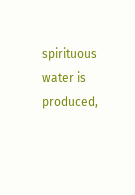spirituous water is produced,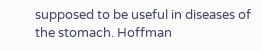supposed to be useful in diseases of the stomach. Hoffman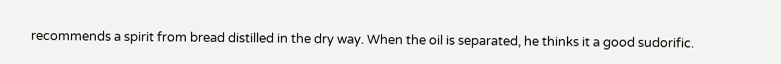recommends a spirit from bread distilled in the dry way. When the oil is separated, he thinks it a good sudorific.